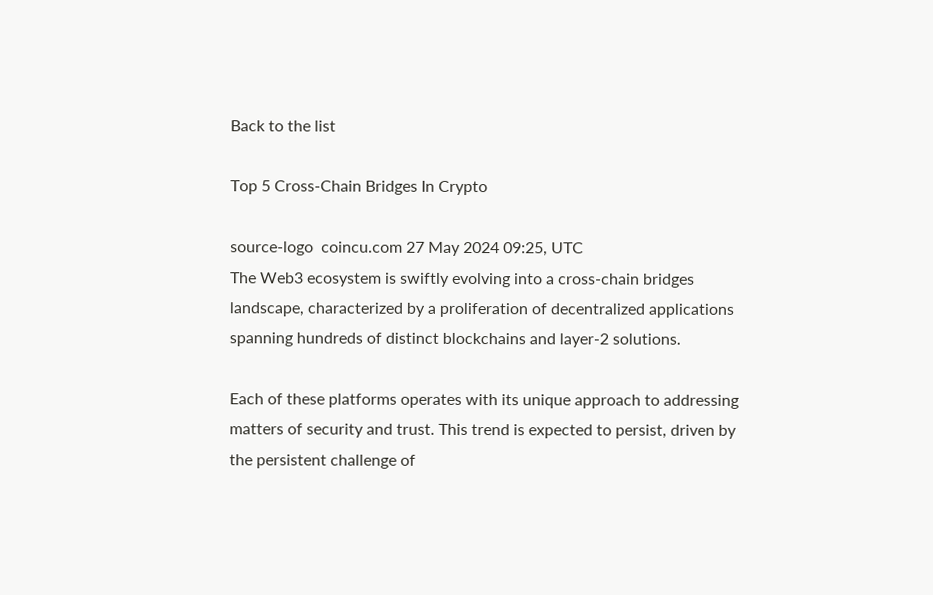Back to the list

Top 5 Cross-Chain Bridges In Crypto

source-logo  coincu.com 27 May 2024 09:25, UTC
The Web3 ecosystem is swiftly evolving into a cross-chain bridges landscape, characterized by a proliferation of decentralized applications spanning hundreds of distinct blockchains and layer-2 solutions.

Each of these platforms operates with its unique approach to addressing matters of security and trust. This trend is expected to persist, driven by the persistent challenge of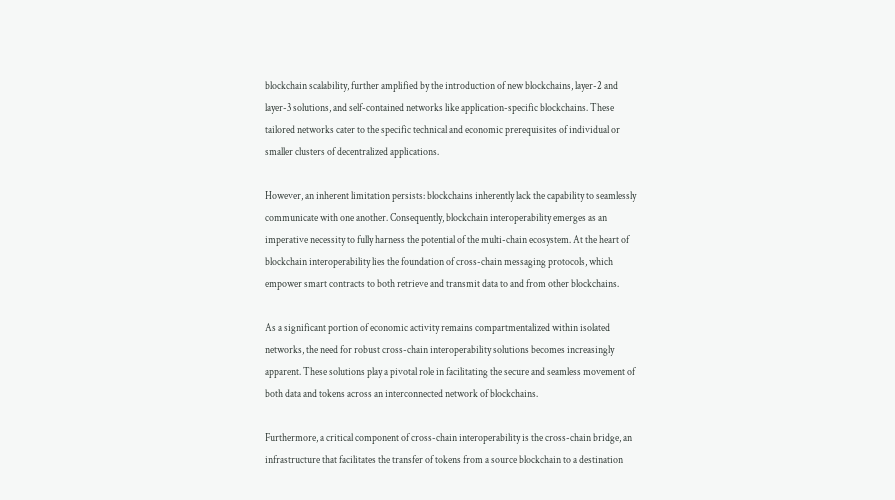blockchain scalability, further amplified by the introduction of new blockchains, layer-2 and layer-3 solutions, and self-contained networks like application-specific blockchains. These tailored networks cater to the specific technical and economic prerequisites of individual or smaller clusters of decentralized applications.

However, an inherent limitation persists: blockchains inherently lack the capability to seamlessly communicate with one another. Consequently, blockchain interoperability emerges as an imperative necessity to fully harness the potential of the multi-chain ecosystem. At the heart of blockchain interoperability lies the foundation of cross-chain messaging protocols, which empower smart contracts to both retrieve and transmit data to and from other blockchains.

As a significant portion of economic activity remains compartmentalized within isolated networks, the need for robust cross-chain interoperability solutions becomes increasingly apparent. These solutions play a pivotal role in facilitating the secure and seamless movement of both data and tokens across an interconnected network of blockchains.

Furthermore, a critical component of cross-chain interoperability is the cross-chain bridge, an infrastructure that facilitates the transfer of tokens from a source blockchain to a destination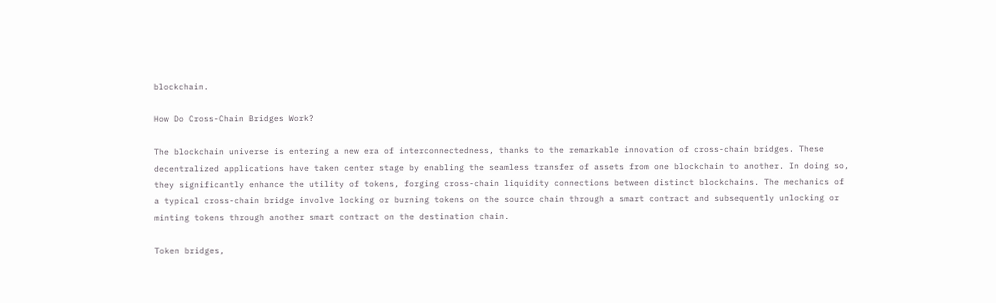blockchain.

How Do Cross-Chain Bridges Work?

The blockchain universe is entering a new era of interconnectedness, thanks to the remarkable innovation of cross-chain bridges. These decentralized applications have taken center stage by enabling the seamless transfer of assets from one blockchain to another. In doing so, they significantly enhance the utility of tokens, forging cross-chain liquidity connections between distinct blockchains. The mechanics of a typical cross-chain bridge involve locking or burning tokens on the source chain through a smart contract and subsequently unlocking or minting tokens through another smart contract on the destination chain.

Token bridges,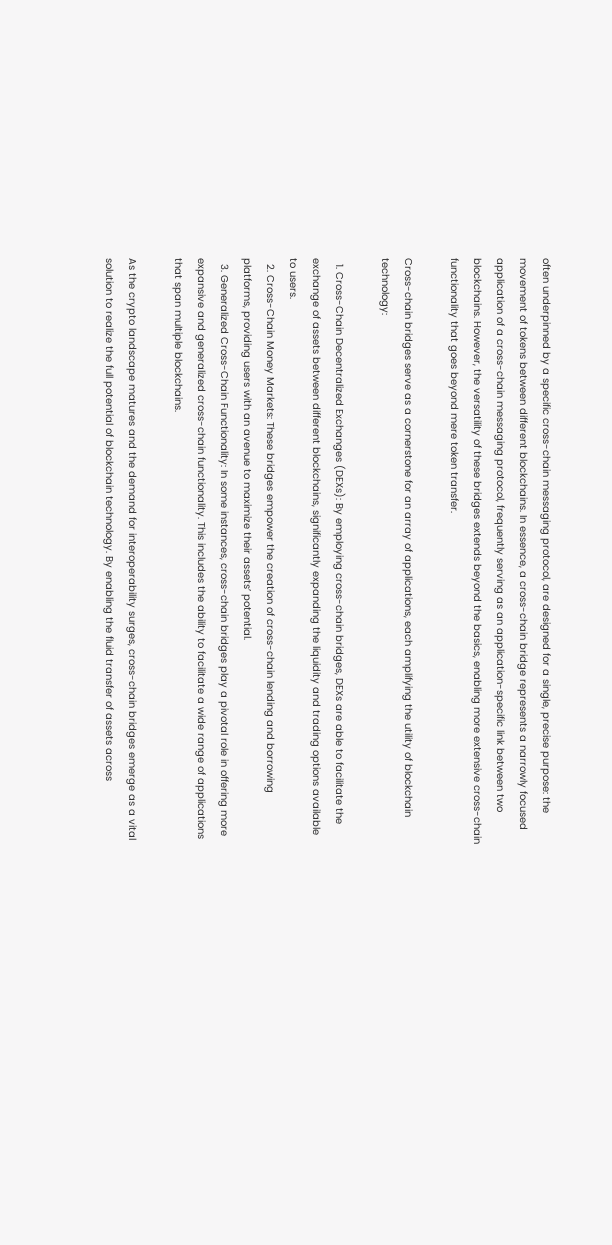often underpinned by a specific cross-chain messaging protocol, are designed for a single, precise purpose: the movement of tokens between different blockchains. In essence, a cross-chain bridge represents a narrowly focused application of a cross-chain messaging protocol, frequently serving as an application-specific link between two blockchains. However, the versatility of these bridges extends beyond the basics, enabling more extensive cross-chain functionality that goes beyond mere token transfer.

Cross-chain bridges serve as a cornerstone for an array of applications, each amplifying the utility of blockchain technology:

  1. Cross-Chain Decentralized Exchanges (DEXs): By employing cross-chain bridges, DEXs are able to facilitate the exchange of assets between different blockchains, significantly expanding the liquidity and trading options available to users.
  2. Cross-Chain Money Markets: These bridges empower the creation of cross-chain lending and borrowing platforms, providing users with an avenue to maximize their assets’ potential.
  3. Generalized Cross-Chain Functionality: In some instances, cross-chain bridges play a pivotal role in offering more expansive and generalized cross-chain functionality. This includes the ability to facilitate a wide range of applications that span multiple blockchains.

As the crypto landscape matures and the demand for interoperability surges, cross-chain bridges emerge as a vital solution to realize the full potential of blockchain technology. By enabling the fluid transfer of assets across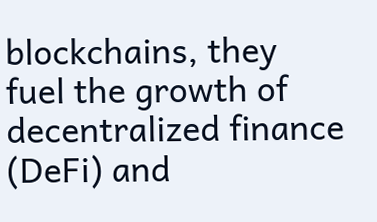blockchains, they fuel the growth of decentralized finance (DeFi) and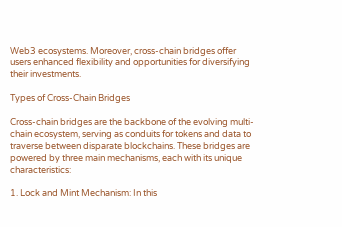Web3 ecosystems. Moreover, cross-chain bridges offer users enhanced flexibility and opportunities for diversifying their investments.

Types of Cross-Chain Bridges

Cross-chain bridges are the backbone of the evolving multi-chain ecosystem, serving as conduits for tokens and data to traverse between disparate blockchains. These bridges are powered by three main mechanisms, each with its unique characteristics:

1. Lock and Mint Mechanism: In this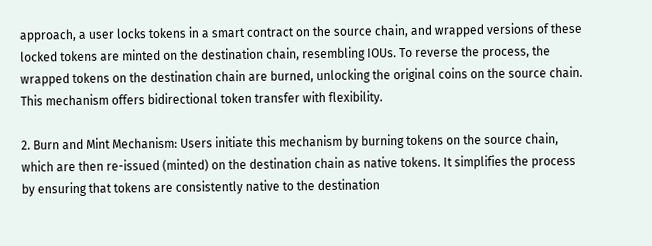approach, a user locks tokens in a smart contract on the source chain, and wrapped versions of these locked tokens are minted on the destination chain, resembling IOUs. To reverse the process, the wrapped tokens on the destination chain are burned, unlocking the original coins on the source chain. This mechanism offers bidirectional token transfer with flexibility.

2. Burn and Mint Mechanism: Users initiate this mechanism by burning tokens on the source chain, which are then re-issued (minted) on the destination chain as native tokens. It simplifies the process by ensuring that tokens are consistently native to the destination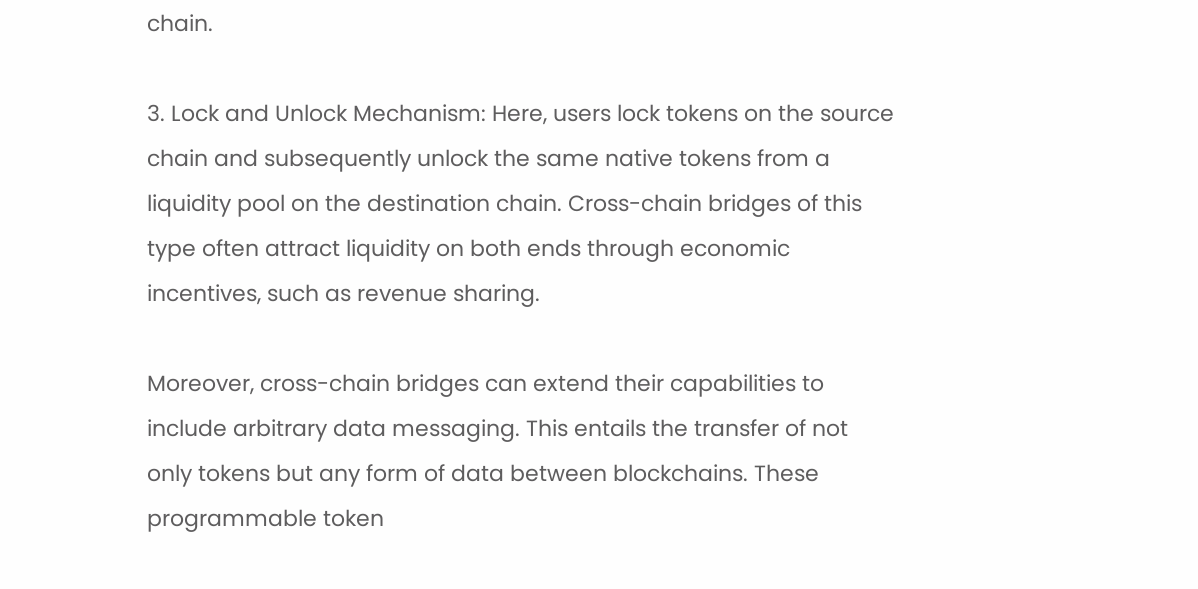chain.

3. Lock and Unlock Mechanism: Here, users lock tokens on the source chain and subsequently unlock the same native tokens from a liquidity pool on the destination chain. Cross-chain bridges of this type often attract liquidity on both ends through economic incentives, such as revenue sharing.

Moreover, cross-chain bridges can extend their capabilities to include arbitrary data messaging. This entails the transfer of not only tokens but any form of data between blockchains. These programmable token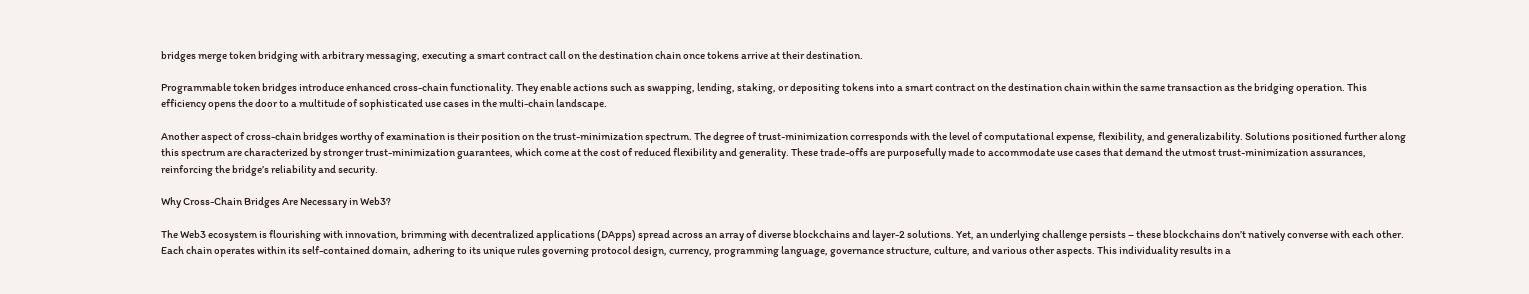bridges merge token bridging with arbitrary messaging, executing a smart contract call on the destination chain once tokens arrive at their destination.

Programmable token bridges introduce enhanced cross-chain functionality. They enable actions such as swapping, lending, staking, or depositing tokens into a smart contract on the destination chain within the same transaction as the bridging operation. This efficiency opens the door to a multitude of sophisticated use cases in the multi-chain landscape.

Another aspect of cross-chain bridges worthy of examination is their position on the trust-minimization spectrum. The degree of trust-minimization corresponds with the level of computational expense, flexibility, and generalizability. Solutions positioned further along this spectrum are characterized by stronger trust-minimization guarantees, which come at the cost of reduced flexibility and generality. These trade-offs are purposefully made to accommodate use cases that demand the utmost trust-minimization assurances, reinforcing the bridge’s reliability and security.

Why Cross-Chain Bridges Are Necessary in Web3?

The Web3 ecosystem is flourishing with innovation, brimming with decentralized applications (DApps) spread across an array of diverse blockchains and layer-2 solutions. Yet, an underlying challenge persists – these blockchains don’t natively converse with each other. Each chain operates within its self-contained domain, adhering to its unique rules governing protocol design, currency, programming language, governance structure, culture, and various other aspects. This individuality results in a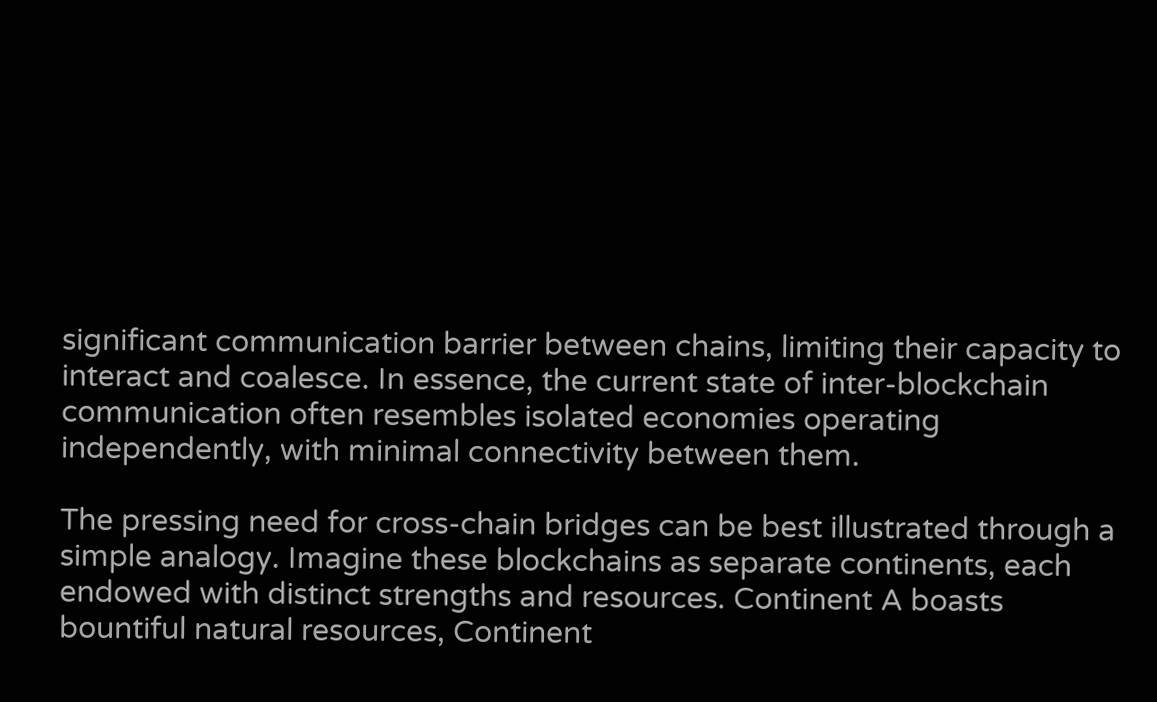significant communication barrier between chains, limiting their capacity to interact and coalesce. In essence, the current state of inter-blockchain communication often resembles isolated economies operating independently, with minimal connectivity between them.

The pressing need for cross-chain bridges can be best illustrated through a simple analogy. Imagine these blockchains as separate continents, each endowed with distinct strengths and resources. Continent A boasts bountiful natural resources, Continent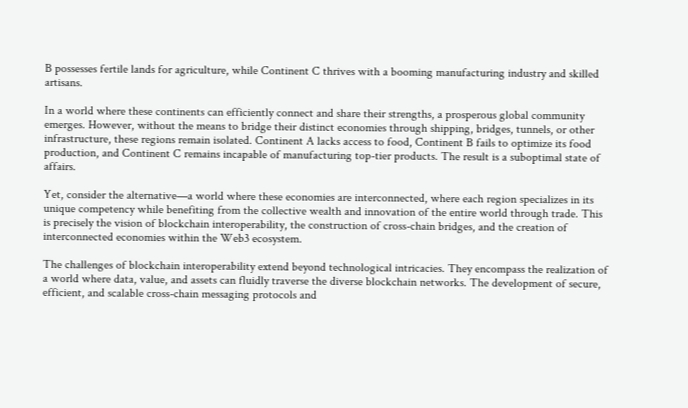B possesses fertile lands for agriculture, while Continent C thrives with a booming manufacturing industry and skilled artisans.

In a world where these continents can efficiently connect and share their strengths, a prosperous global community emerges. However, without the means to bridge their distinct economies through shipping, bridges, tunnels, or other infrastructure, these regions remain isolated. Continent A lacks access to food, Continent B fails to optimize its food production, and Continent C remains incapable of manufacturing top-tier products. The result is a suboptimal state of affairs.

Yet, consider the alternative—a world where these economies are interconnected, where each region specializes in its unique competency while benefiting from the collective wealth and innovation of the entire world through trade. This is precisely the vision of blockchain interoperability, the construction of cross-chain bridges, and the creation of interconnected economies within the Web3 ecosystem.

The challenges of blockchain interoperability extend beyond technological intricacies. They encompass the realization of a world where data, value, and assets can fluidly traverse the diverse blockchain networks. The development of secure, efficient, and scalable cross-chain messaging protocols and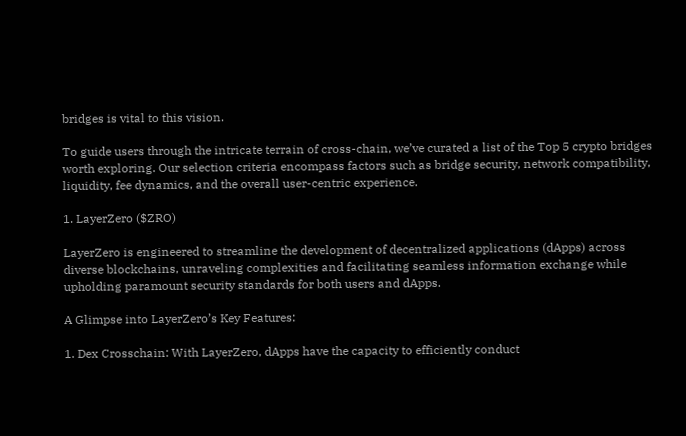bridges is vital to this vision.

To guide users through the intricate terrain of cross-chain, we’ve curated a list of the Top 5 crypto bridges worth exploring. Our selection criteria encompass factors such as bridge security, network compatibility, liquidity, fee dynamics, and the overall user-centric experience.

1. LayerZero ($ZRO)

LayerZero is engineered to streamline the development of decentralized applications (dApps) across diverse blockchains, unraveling complexities and facilitating seamless information exchange while upholding paramount security standards for both users and dApps.

A Glimpse into LayerZero’s Key Features:

1. Dex Crosschain: With LayerZero, dApps have the capacity to efficiently conduct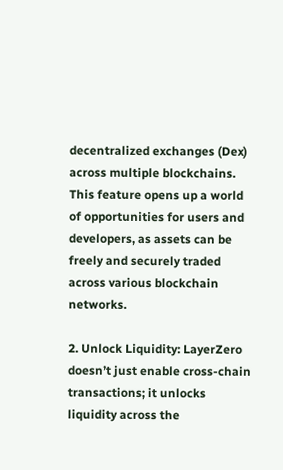decentralized exchanges (Dex) across multiple blockchains. This feature opens up a world of opportunities for users and developers, as assets can be freely and securely traded across various blockchain networks.

2. Unlock Liquidity: LayerZero doesn’t just enable cross-chain transactions; it unlocks liquidity across the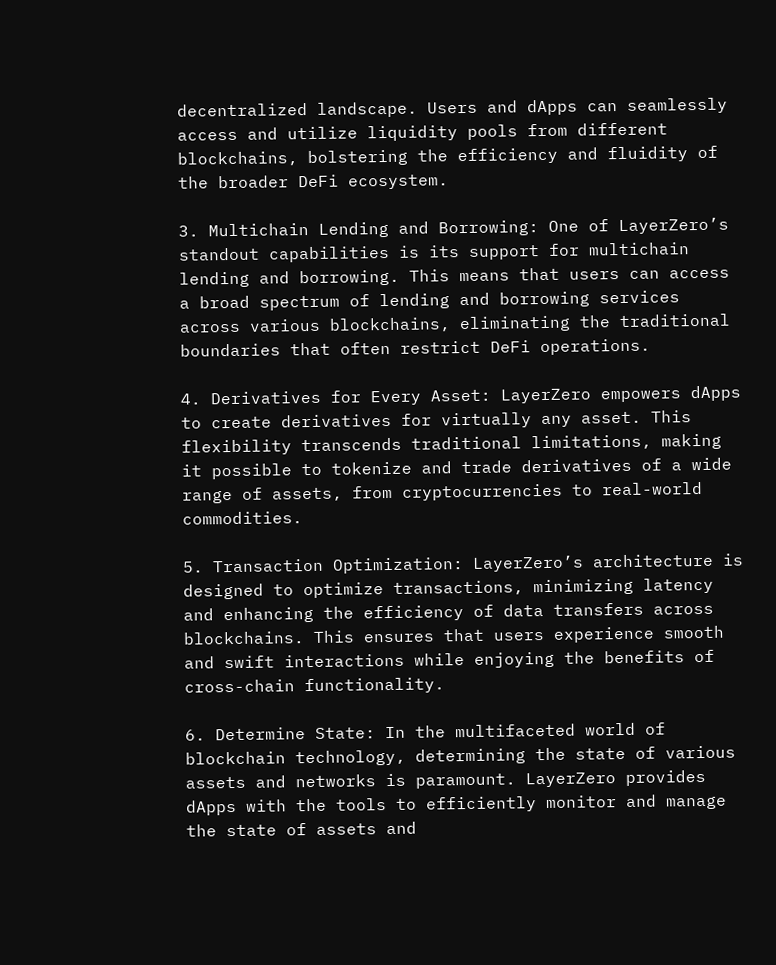decentralized landscape. Users and dApps can seamlessly access and utilize liquidity pools from different blockchains, bolstering the efficiency and fluidity of the broader DeFi ecosystem.

3. Multichain Lending and Borrowing: One of LayerZero’s standout capabilities is its support for multichain lending and borrowing. This means that users can access a broad spectrum of lending and borrowing services across various blockchains, eliminating the traditional boundaries that often restrict DeFi operations.

4. Derivatives for Every Asset: LayerZero empowers dApps to create derivatives for virtually any asset. This flexibility transcends traditional limitations, making it possible to tokenize and trade derivatives of a wide range of assets, from cryptocurrencies to real-world commodities.

5. Transaction Optimization: LayerZero’s architecture is designed to optimize transactions, minimizing latency and enhancing the efficiency of data transfers across blockchains. This ensures that users experience smooth and swift interactions while enjoying the benefits of cross-chain functionality.

6. Determine State: In the multifaceted world of blockchain technology, determining the state of various assets and networks is paramount. LayerZero provides dApps with the tools to efficiently monitor and manage the state of assets and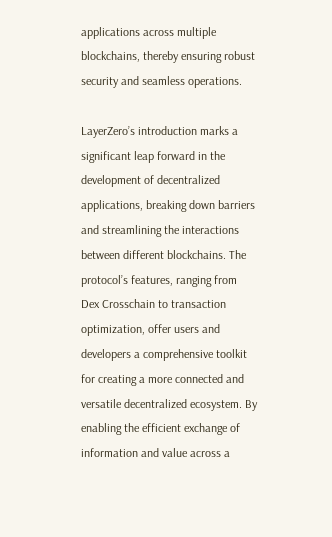applications across multiple blockchains, thereby ensuring robust security and seamless operations.

LayerZero’s introduction marks a significant leap forward in the development of decentralized applications, breaking down barriers and streamlining the interactions between different blockchains. The protocol’s features, ranging from Dex Crosschain to transaction optimization, offer users and developers a comprehensive toolkit for creating a more connected and versatile decentralized ecosystem. By enabling the efficient exchange of information and value across a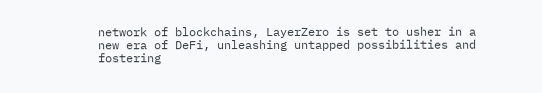network of blockchains, LayerZero is set to usher in a new era of DeFi, unleashing untapped possibilities and fostering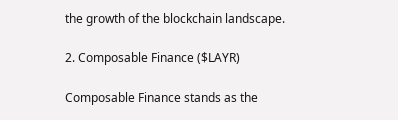the growth of the blockchain landscape.

2. Composable Finance ($LAYR)

Composable Finance stands as the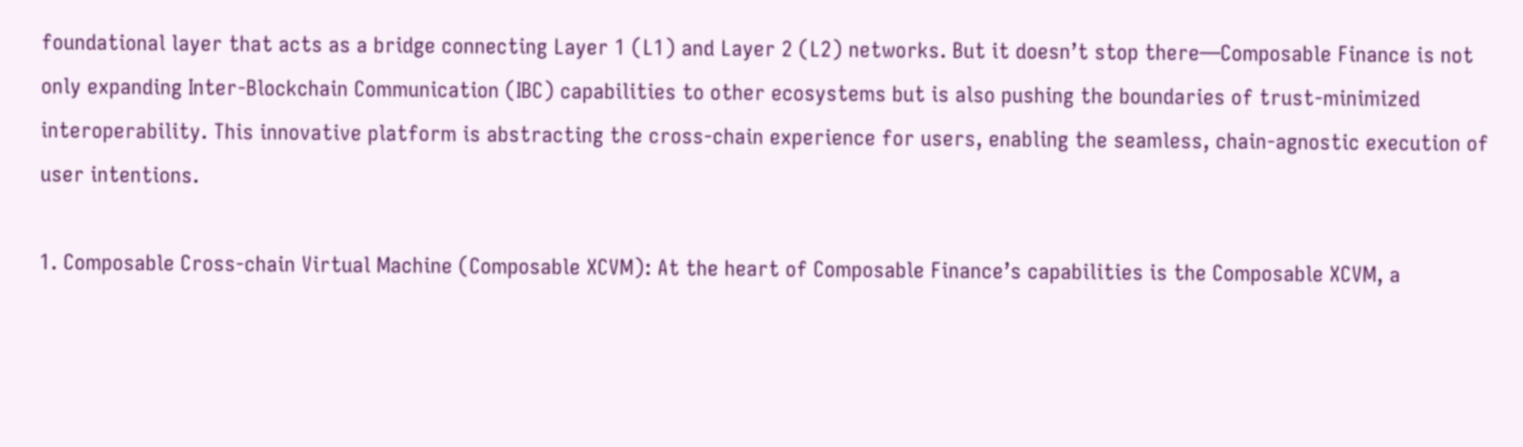foundational layer that acts as a bridge connecting Layer 1 (L1) and Layer 2 (L2) networks. But it doesn’t stop there—Composable Finance is not only expanding Inter-Blockchain Communication (IBC) capabilities to other ecosystems but is also pushing the boundaries of trust-minimized interoperability. This innovative platform is abstracting the cross-chain experience for users, enabling the seamless, chain-agnostic execution of user intentions.

1. Composable Cross-chain Virtual Machine (Composable XCVM): At the heart of Composable Finance’s capabilities is the Composable XCVM, a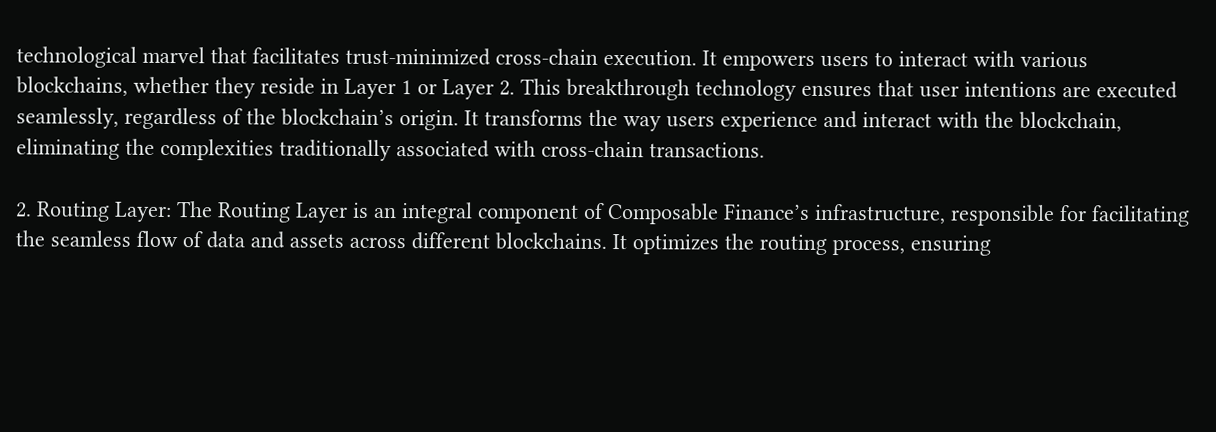technological marvel that facilitates trust-minimized cross-chain execution. It empowers users to interact with various blockchains, whether they reside in Layer 1 or Layer 2. This breakthrough technology ensures that user intentions are executed seamlessly, regardless of the blockchain’s origin. It transforms the way users experience and interact with the blockchain, eliminating the complexities traditionally associated with cross-chain transactions.

2. Routing Layer: The Routing Layer is an integral component of Composable Finance’s infrastructure, responsible for facilitating the seamless flow of data and assets across different blockchains. It optimizes the routing process, ensuring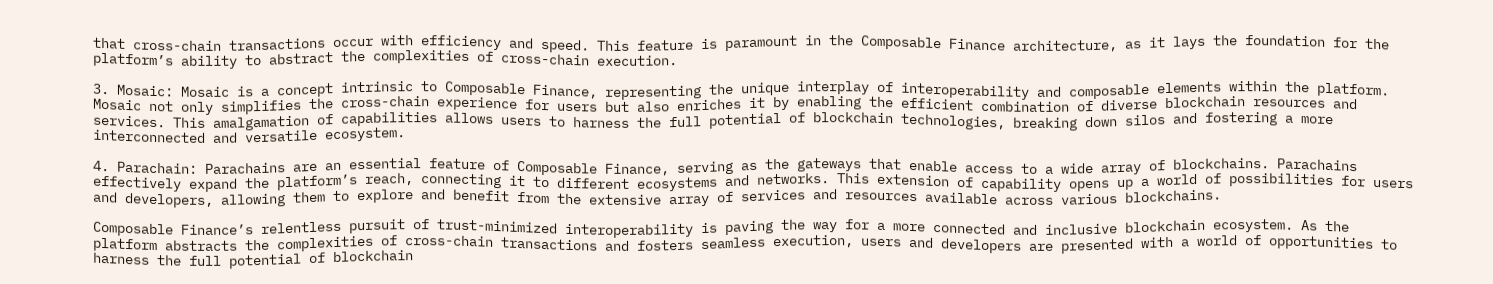that cross-chain transactions occur with efficiency and speed. This feature is paramount in the Composable Finance architecture, as it lays the foundation for the platform’s ability to abstract the complexities of cross-chain execution.

3. Mosaic: Mosaic is a concept intrinsic to Composable Finance, representing the unique interplay of interoperability and composable elements within the platform. Mosaic not only simplifies the cross-chain experience for users but also enriches it by enabling the efficient combination of diverse blockchain resources and services. This amalgamation of capabilities allows users to harness the full potential of blockchain technologies, breaking down silos and fostering a more interconnected and versatile ecosystem.

4. Parachain: Parachains are an essential feature of Composable Finance, serving as the gateways that enable access to a wide array of blockchains. Parachains effectively expand the platform’s reach, connecting it to different ecosystems and networks. This extension of capability opens up a world of possibilities for users and developers, allowing them to explore and benefit from the extensive array of services and resources available across various blockchains.

Composable Finance’s relentless pursuit of trust-minimized interoperability is paving the way for a more connected and inclusive blockchain ecosystem. As the platform abstracts the complexities of cross-chain transactions and fosters seamless execution, users and developers are presented with a world of opportunities to harness the full potential of blockchain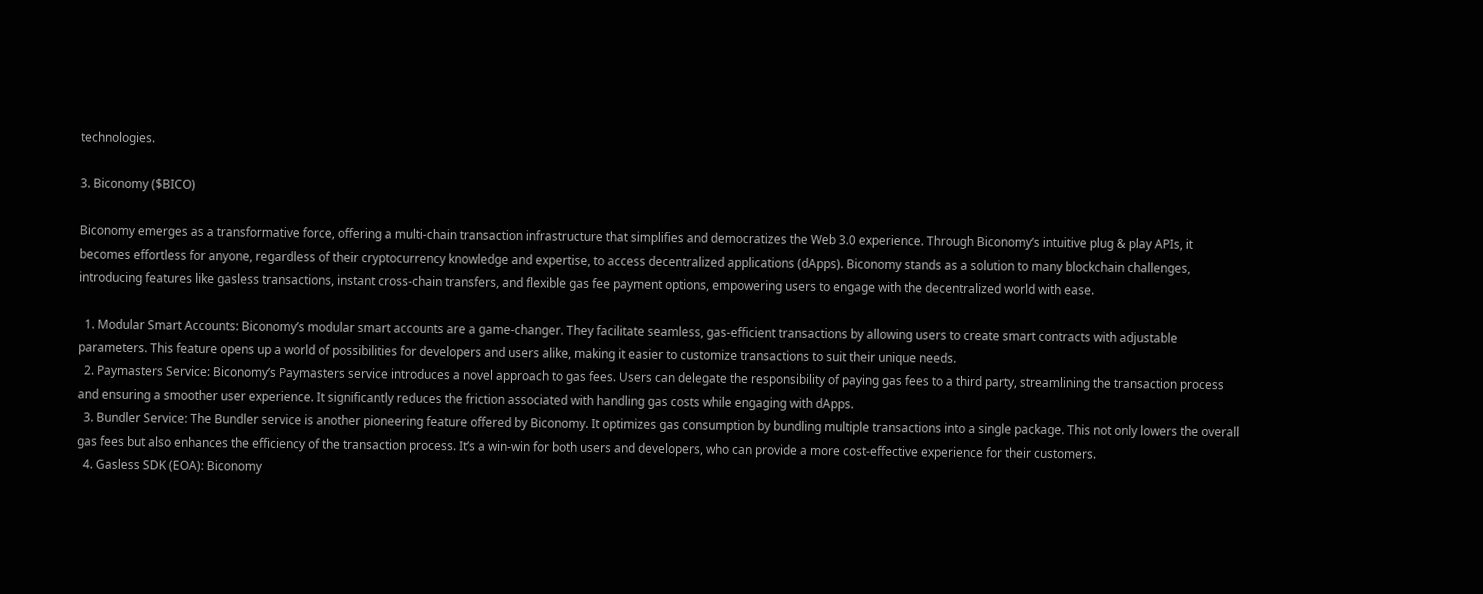technologies.

3. Biconomy ($BICO)

Biconomy emerges as a transformative force, offering a multi-chain transaction infrastructure that simplifies and democratizes the Web 3.0 experience. Through Biconomy’s intuitive plug & play APIs, it becomes effortless for anyone, regardless of their cryptocurrency knowledge and expertise, to access decentralized applications (dApps). Biconomy stands as a solution to many blockchain challenges, introducing features like gasless transactions, instant cross-chain transfers, and flexible gas fee payment options, empowering users to engage with the decentralized world with ease.

  1. Modular Smart Accounts: Biconomy’s modular smart accounts are a game-changer. They facilitate seamless, gas-efficient transactions by allowing users to create smart contracts with adjustable parameters. This feature opens up a world of possibilities for developers and users alike, making it easier to customize transactions to suit their unique needs.
  2. Paymasters Service: Biconomy’s Paymasters service introduces a novel approach to gas fees. Users can delegate the responsibility of paying gas fees to a third party, streamlining the transaction process and ensuring a smoother user experience. It significantly reduces the friction associated with handling gas costs while engaging with dApps.
  3. Bundler Service: The Bundler service is another pioneering feature offered by Biconomy. It optimizes gas consumption by bundling multiple transactions into a single package. This not only lowers the overall gas fees but also enhances the efficiency of the transaction process. It’s a win-win for both users and developers, who can provide a more cost-effective experience for their customers.
  4. Gasless SDK (EOA): Biconomy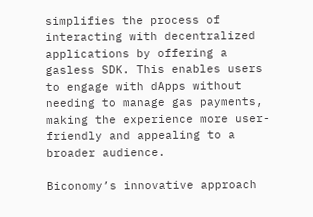simplifies the process of interacting with decentralized applications by offering a gasless SDK. This enables users to engage with dApps without needing to manage gas payments, making the experience more user-friendly and appealing to a broader audience.

Biconomy’s innovative approach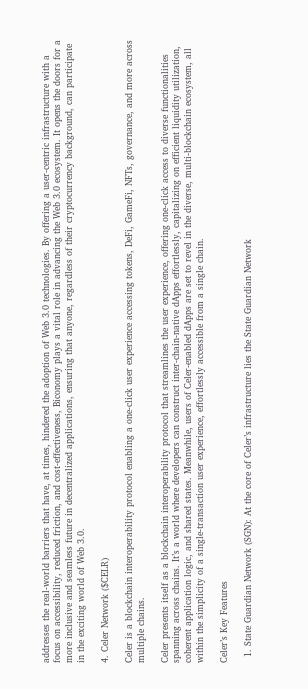addresses the real-world barriers that have, at times, hindered the adoption of Web 3.0 technologies. By offering a user-centric infrastructure with a focus on accessibility, reduced friction, and cost-effectiveness, Biconomy plays a vital role in advancing the Web 3.0 ecosystem. It opens the doors for a more inclusive and seamless future in decentralized applications, ensuring that anyone, regardless of their cryptocurrency background, can participate in the exciting world of Web 3.0.

4. Celer Network ($CELR)

Celer is a blockchain interoperability protocol enabling a one-click user experience accessing tokens, DeFi, GameFi, NFTs, governance, and more across multiple chains.

Celer presents itself as a blockchain interoperability protocol that streamlines the user experience, offering one-click access to diverse functionalities spanning across chains. It’s a world where developers can construct inter-chain-native dApps effortlessly, capitalizing on efficient liquidity utilization, coherent application logic, and shared states. Meanwhile, users of Celer-enabled dApps are set to revel in the diverse, multi-blockchain ecosystem, all within the simplicity of a single-transaction user experience, effortlessly accessible from a single chain.

Celer’s Key Features

  1. State Guardian Network (SGN): At the core of Celer’s infrastructure lies the State Guardian Network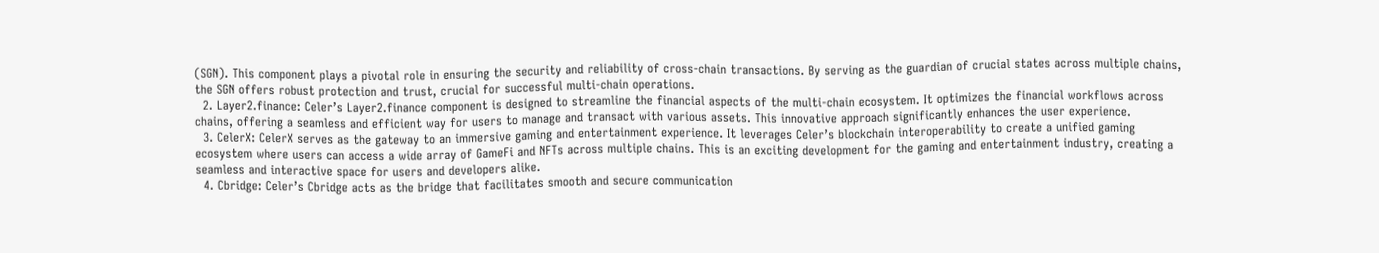(SGN). This component plays a pivotal role in ensuring the security and reliability of cross-chain transactions. By serving as the guardian of crucial states across multiple chains, the SGN offers robust protection and trust, crucial for successful multi-chain operations.
  2. Layer2.finance: Celer’s Layer2.finance component is designed to streamline the financial aspects of the multi-chain ecosystem. It optimizes the financial workflows across chains, offering a seamless and efficient way for users to manage and transact with various assets. This innovative approach significantly enhances the user experience.
  3. CelerX: CelerX serves as the gateway to an immersive gaming and entertainment experience. It leverages Celer’s blockchain interoperability to create a unified gaming ecosystem where users can access a wide array of GameFi and NFTs across multiple chains. This is an exciting development for the gaming and entertainment industry, creating a seamless and interactive space for users and developers alike.
  4. Cbridge: Celer’s Cbridge acts as the bridge that facilitates smooth and secure communication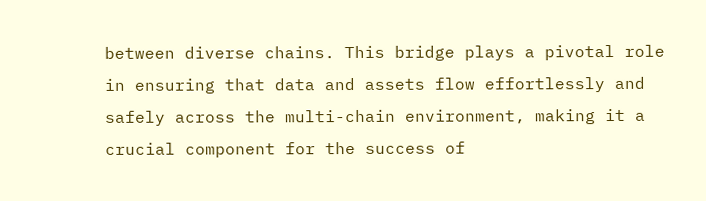between diverse chains. This bridge plays a pivotal role in ensuring that data and assets flow effortlessly and safely across the multi-chain environment, making it a crucial component for the success of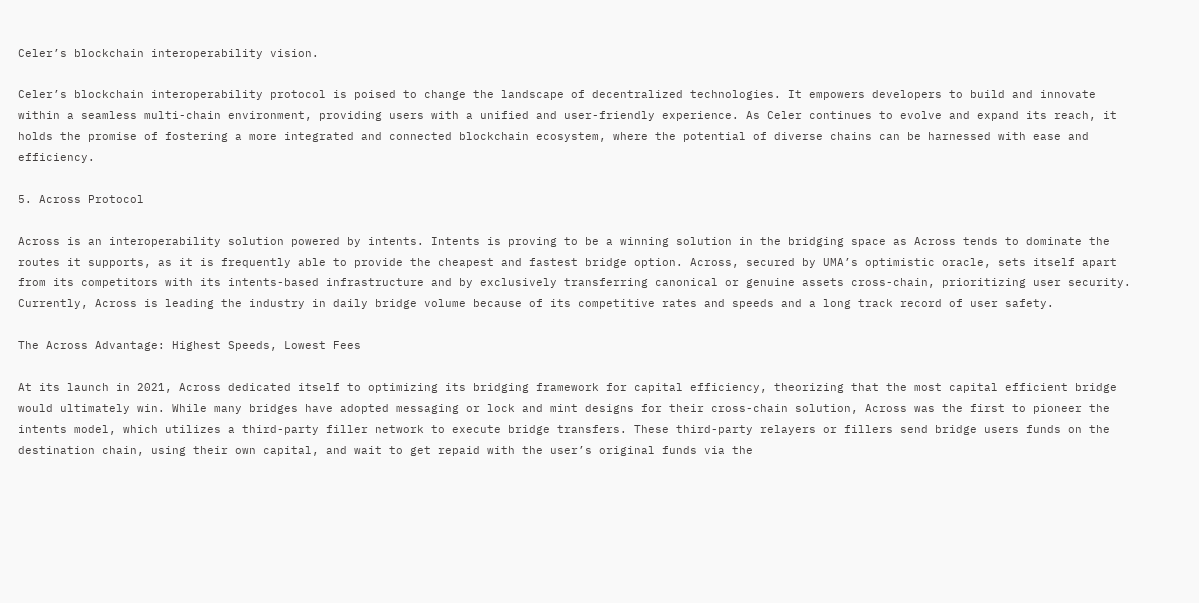Celer’s blockchain interoperability vision.

Celer’s blockchain interoperability protocol is poised to change the landscape of decentralized technologies. It empowers developers to build and innovate within a seamless multi-chain environment, providing users with a unified and user-friendly experience. As Celer continues to evolve and expand its reach, it holds the promise of fostering a more integrated and connected blockchain ecosystem, where the potential of diverse chains can be harnessed with ease and efficiency.

5. Across Protocol

Across is an interoperability solution powered by intents. Intents is proving to be a winning solution in the bridging space as Across tends to dominate the routes it supports, as it is frequently able to provide the cheapest and fastest bridge option. Across, secured by UMA’s optimistic oracle, sets itself apart from its competitors with its intents-based infrastructure and by exclusively transferring canonical or genuine assets cross-chain, prioritizing user security. Currently, Across is leading the industry in daily bridge volume because of its competitive rates and speeds and a long track record of user safety.

The Across Advantage: Highest Speeds, Lowest Fees

At its launch in 2021, Across dedicated itself to optimizing its bridging framework for capital efficiency, theorizing that the most capital efficient bridge would ultimately win. While many bridges have adopted messaging or lock and mint designs for their cross-chain solution, Across was the first to pioneer the intents model, which utilizes a third-party filler network to execute bridge transfers. These third-party relayers or fillers send bridge users funds on the destination chain, using their own capital, and wait to get repaid with the user’s original funds via the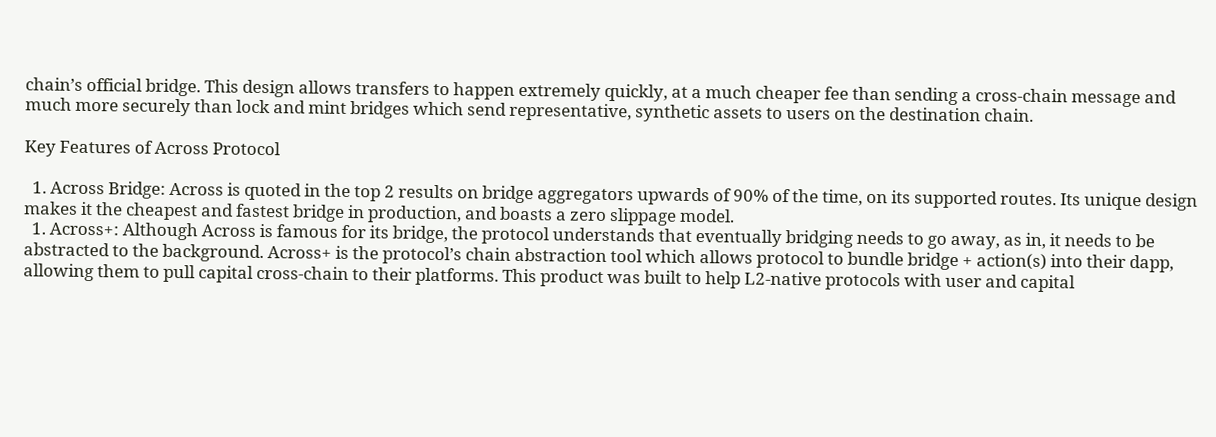chain’s official bridge. This design allows transfers to happen extremely quickly, at a much cheaper fee than sending a cross-chain message and much more securely than lock and mint bridges which send representative, synthetic assets to users on the destination chain.

Key Features of Across Protocol

  1. Across Bridge: Across is quoted in the top 2 results on bridge aggregators upwards of 90% of the time, on its supported routes. Its unique design makes it the cheapest and fastest bridge in production, and boasts a zero slippage model.
  1. Across+: Although Across is famous for its bridge, the protocol understands that eventually bridging needs to go away, as in, it needs to be abstracted to the background. Across+ is the protocol’s chain abstraction tool which allows protocol to bundle bridge + action(s) into their dapp, allowing them to pull capital cross-chain to their platforms. This product was built to help L2-native protocols with user and capital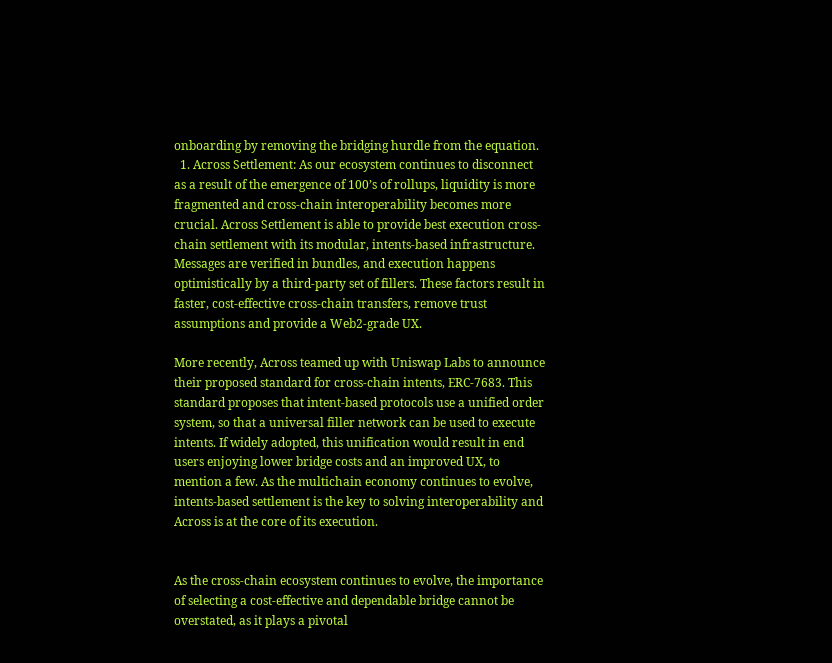onboarding by removing the bridging hurdle from the equation.
  1. Across Settlement: As our ecosystem continues to disconnect as a result of the emergence of 100’s of rollups, liquidity is more fragmented and cross-chain interoperability becomes more crucial. Across Settlement is able to provide best execution cross-chain settlement with its modular, intents-based infrastructure. Messages are verified in bundles, and execution happens optimistically by a third-party set of fillers. These factors result in faster, cost-effective cross-chain transfers, remove trust assumptions and provide a Web2-grade UX.

More recently, Across teamed up with Uniswap Labs to announce their proposed standard for cross-chain intents, ERC-7683. This standard proposes that intent-based protocols use a unified order system, so that a universal filler network can be used to execute intents. If widely adopted, this unification would result in end users enjoying lower bridge costs and an improved UX, to mention a few. As the multichain economy continues to evolve, intents-based settlement is the key to solving interoperability and Across is at the core of its execution.


As the cross-chain ecosystem continues to evolve, the importance of selecting a cost-effective and dependable bridge cannot be overstated, as it plays a pivotal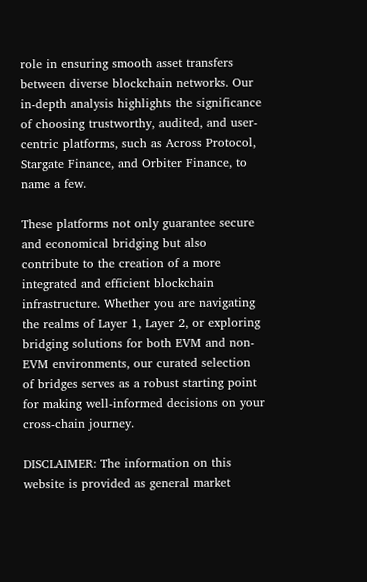role in ensuring smooth asset transfers between diverse blockchain networks. Our in-depth analysis highlights the significance of choosing trustworthy, audited, and user-centric platforms, such as Across Protocol, Stargate Finance, and Orbiter Finance, to name a few.

These platforms not only guarantee secure and economical bridging but also contribute to the creation of a more integrated and efficient blockchain infrastructure. Whether you are navigating the realms of Layer 1, Layer 2, or exploring bridging solutions for both EVM and non-EVM environments, our curated selection of bridges serves as a robust starting point for making well-informed decisions on your cross-chain journey.

DISCLAIMER: The information on this website is provided as general market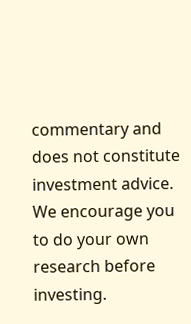commentary and does not constitute investment advice. We encourage you to do your own research before investing.